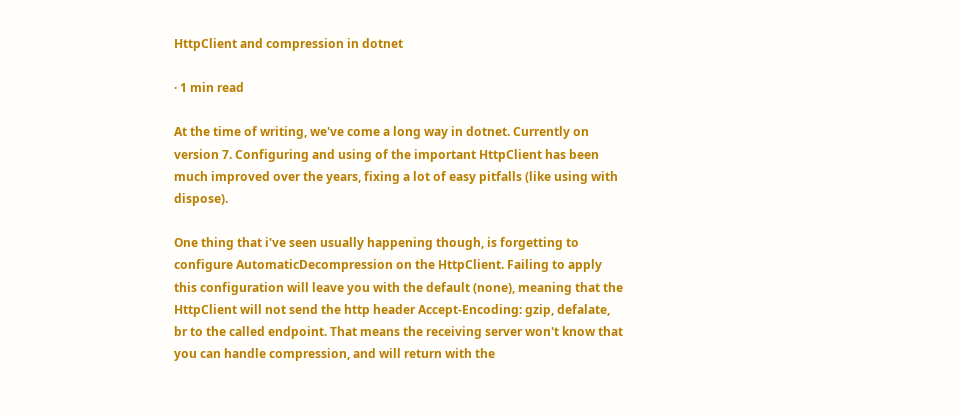HttpClient and compression in dotnet

· 1 min read

At the time of writing, we've come a long way in dotnet. Currently on version 7. Configuring and using of the important HttpClient has been much improved over the years, fixing a lot of easy pitfalls (like using with dispose).

One thing that i've seen usually happening though, is forgetting to configure AutomaticDecompression on the HttpClient. Failing to apply this configuration will leave you with the default (none), meaning that the HttpClient will not send the http header Accept-Encoding: gzip, defalate, br to the called endpoint. That means the receiving server won't know that you can handle compression, and will return with the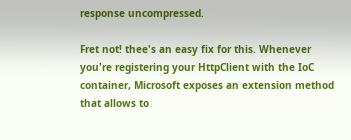response uncompressed.

Fret not! thee's an easy fix for this. Whenever you're registering your HttpClient with the IoC container, Microsoft exposes an extension method that allows to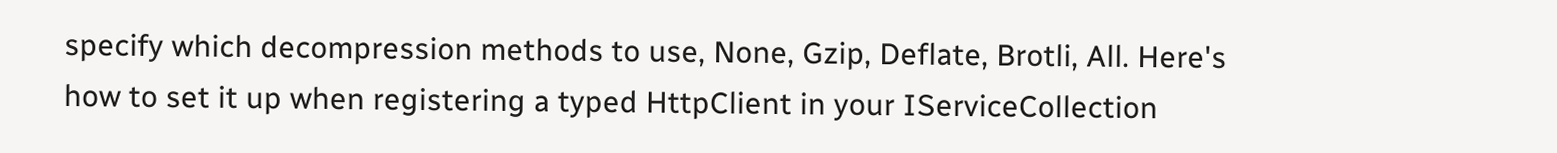specify which decompression methods to use, None, Gzip, Deflate, Brotli, All. Here's how to set it up when registering a typed HttpClient in your IServiceCollection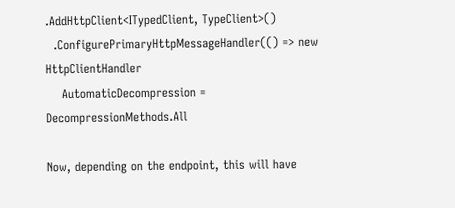.AddHttpClient<ITypedClient, TypeClient>()
  .ConfigurePrimaryHttpMessageHandler(() => new HttpClientHandler
    AutomaticDecompression = DecompressionMethods.All

Now, depending on the endpoint, this will have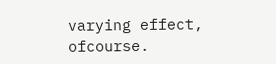varying effect, ofcourse.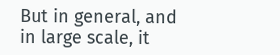But in general, and in large scale, it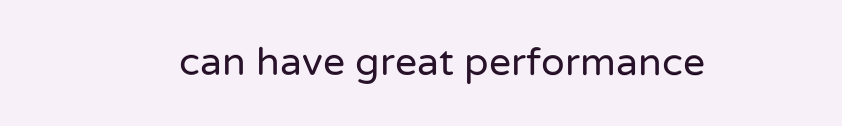can have great performance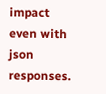impact even with json responses.